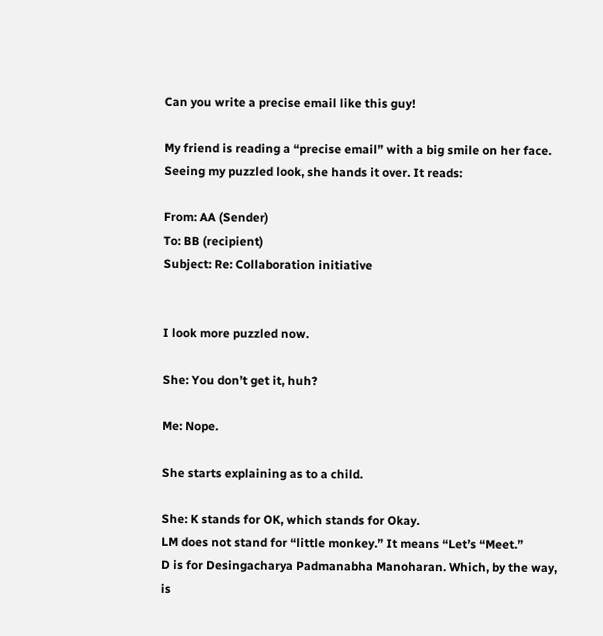Can you write a precise email like this guy!

My friend is reading a “precise email” with a big smile on her face. Seeing my puzzled look, she hands it over. It reads:

From: AA (Sender)
To: BB (recipient)
Subject: Re: Collaboration initiative


I look more puzzled now.

She: You don’t get it, huh?

Me: Nope.

She starts explaining as to a child.

She: K stands for OK, which stands for Okay.
LM does not stand for “little monkey.” It means “Let’s “Meet.”
D is for Desingacharya Padmanabha Manoharan. Which, by the way, is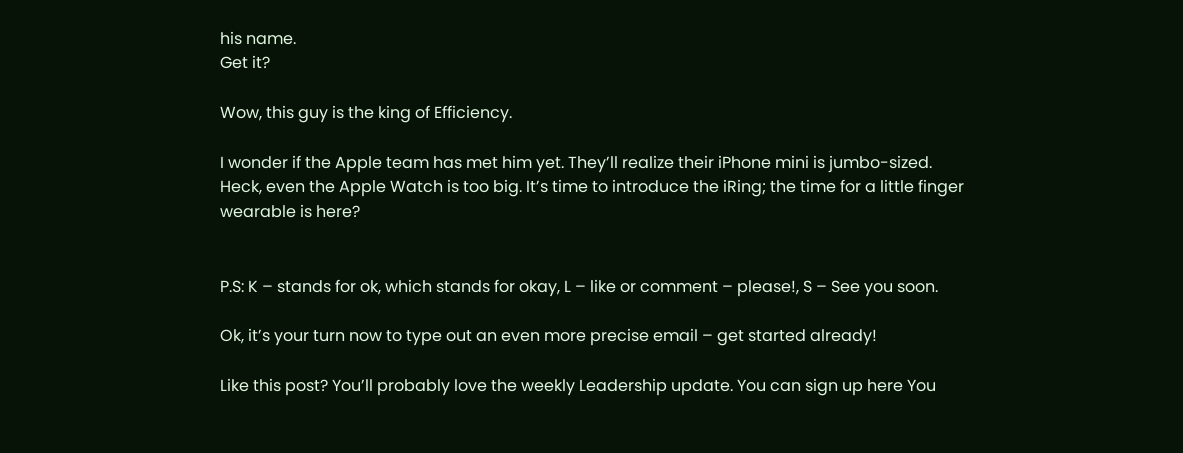his name.
Get it?

Wow, this guy is the king of Efficiency.

I wonder if the Apple team has met him yet. They’ll realize their iPhone mini is jumbo-sized. Heck, even the Apple Watch is too big. It’s time to introduce the iRing; the time for a little finger wearable is here?


P.S: K – stands for ok, which stands for okay, L – like or comment – please!, S – See you soon.

Ok, it’s your turn now to type out an even more precise email – get started already!

Like this post? You’ll probably love the weekly Leadership update. You can sign up here You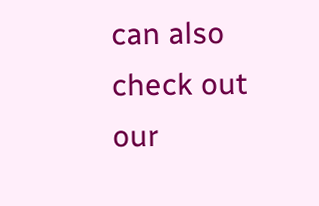can also check out our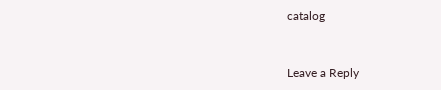catalog


Leave a Reply